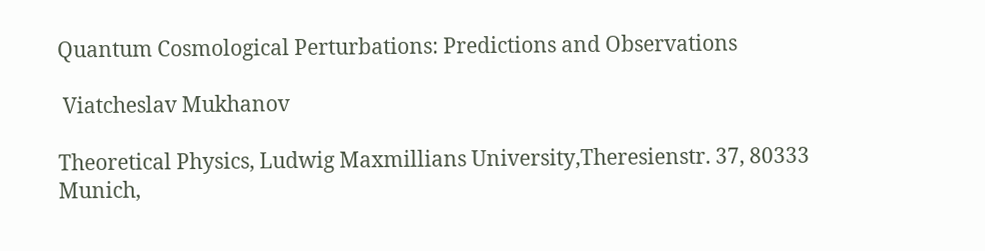Quantum Cosmological Perturbations: Predictions and Observations

 Viatcheslav Mukhanov

Theoretical Physics, Ludwig Maxmillians University,Theresienstr. 37, 80333 Munich,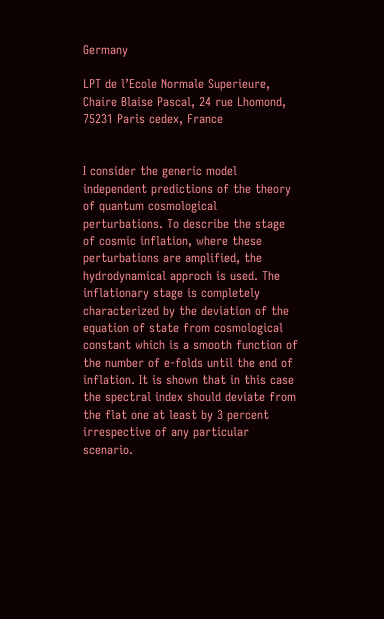Germany

LPT de l’Ecole Normale Superieure, Chaire Blaise Pascal, 24 rue Lhomond, 75231 Paris cedex, France


I consider the generic model independent predictions of the theory of quantum cosmological perturbations. To describe the stage of cosmic inflation, where these perturbations are amplified, the hydrodynamical approch is used. The inflationary stage is completely characterized by the deviation of the equation of state from cosmological constant which is a smooth function of the number of e-folds until the end of inflation. It is shown that in this case the spectral index should deviate from the flat one at least by 3 percent irrespective of any particular scenario.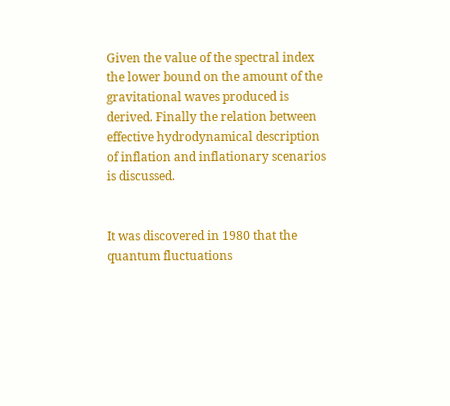Given the value of the spectral index the lower bound on the amount of the gravitational waves produced is derived. Finally the relation between effective hydrodynamical description of inflation and inflationary scenarios is discussed.


It was discovered in 1980 that the quantum fluctuations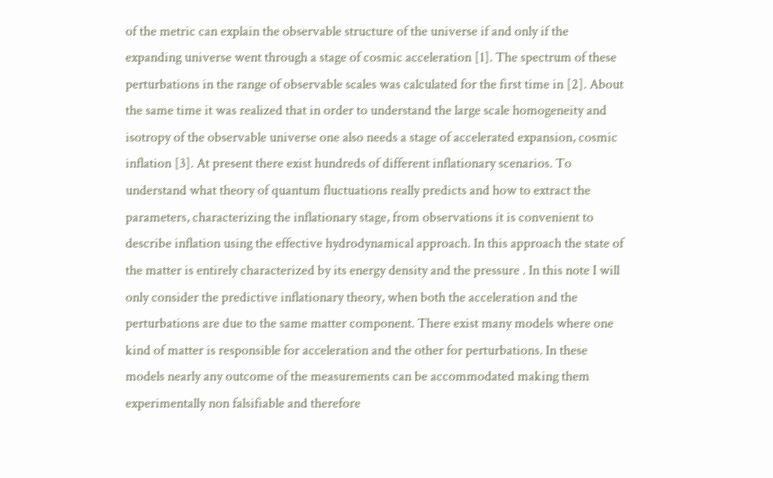of the metric can explain the observable structure of the universe if and only if the expanding universe went through a stage of cosmic acceleration [1]. The spectrum of these perturbations in the range of observable scales was calculated for the first time in [2]. About the same time it was realized that in order to understand the large scale homogeneity and isotropy of the observable universe one also needs a stage of accelerated expansion, cosmic inflation [3]. At present there exist hundreds of different inflationary scenarios. To understand what theory of quantum fluctuations really predicts and how to extract the parameters, characterizing the inflationary stage, from observations it is convenient to describe inflation using the effective hydrodynamical approach. In this approach the state of the matter is entirely characterized by its energy density and the pressure . In this note I will only consider the predictive inflationary theory, when both the acceleration and the perturbations are due to the same matter component. There exist many models where one kind of matter is responsible for acceleration and the other for perturbations. In these models nearly any outcome of the measurements can be accommodated making them experimentally non falsifiable and therefore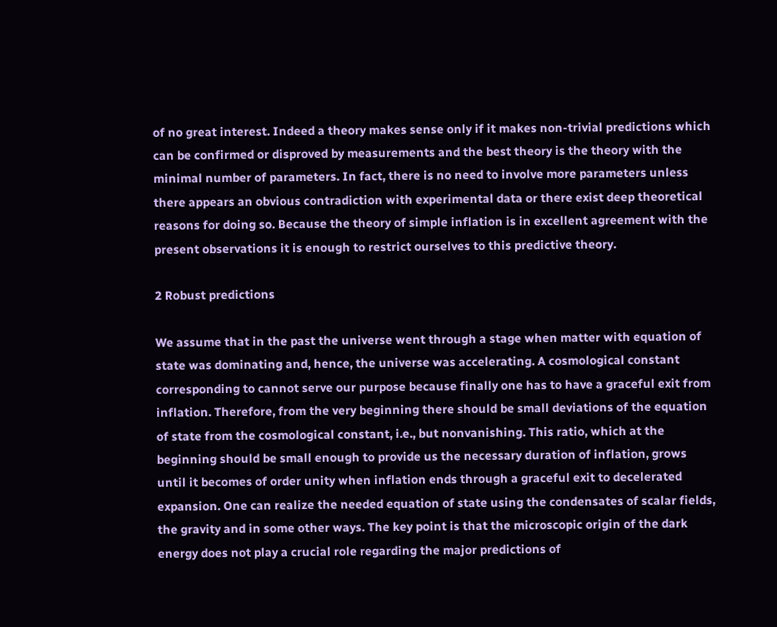of no great interest. Indeed a theory makes sense only if it makes non-trivial predictions which can be confirmed or disproved by measurements and the best theory is the theory with the minimal number of parameters. In fact, there is no need to involve more parameters unless there appears an obvious contradiction with experimental data or there exist deep theoretical reasons for doing so. Because the theory of simple inflation is in excellent agreement with the present observations it is enough to restrict ourselves to this predictive theory.

2 Robust predictions

We assume that in the past the universe went through a stage when matter with equation of state was dominating and, hence, the universe was accelerating. A cosmological constant corresponding to cannot serve our purpose because finally one has to have a graceful exit from inflation. Therefore, from the very beginning there should be small deviations of the equation of state from the cosmological constant, i.e., but nonvanishing. This ratio, which at the beginning should be small enough to provide us the necessary duration of inflation, grows until it becomes of order unity when inflation ends through a graceful exit to decelerated expansion. One can realize the needed equation of state using the condensates of scalar fields, the gravity and in some other ways. The key point is that the microscopic origin of the dark energy does not play a crucial role regarding the major predictions of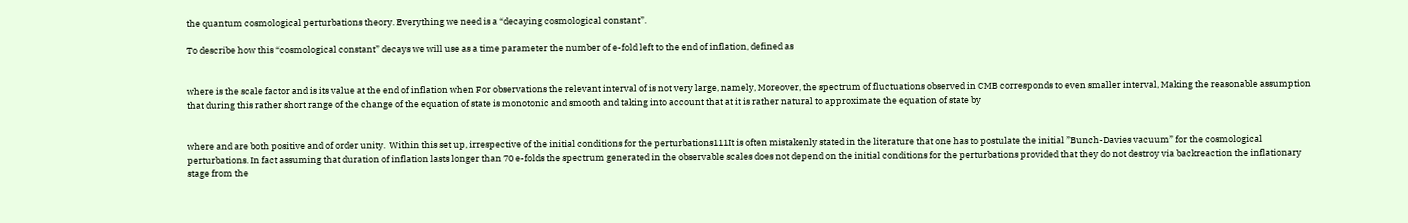the quantum cosmological perturbations theory. Everything we need is a “decaying cosmological constant”.

To describe how this “cosmological constant” decays we will use as a time parameter the number of e-fold left to the end of inflation, defined as


where is the scale factor and is its value at the end of inflation when For observations the relevant interval of is not very large, namely, Moreover, the spectrum of fluctuations observed in CMB corresponds to even smaller interval, Making the reasonable assumption that during this rather short range of the change of the equation of state is monotonic and smooth and taking into account that at it is rather natural to approximate the equation of state by


where and are both positive and of order unity.  Within this set up, irrespective of the initial conditions for the perturbations111It is often mistakenly stated in the literature that one has to postulate the initial ”Bunch-Davies vacuum” for the cosmological perturbations. In fact assuming that duration of inflation lasts longer than 70 e-folds the spectrum generated in the observable scales does not depend on the initial conditions for the perturbations provided that they do not destroy via backreaction the inflationary stage from the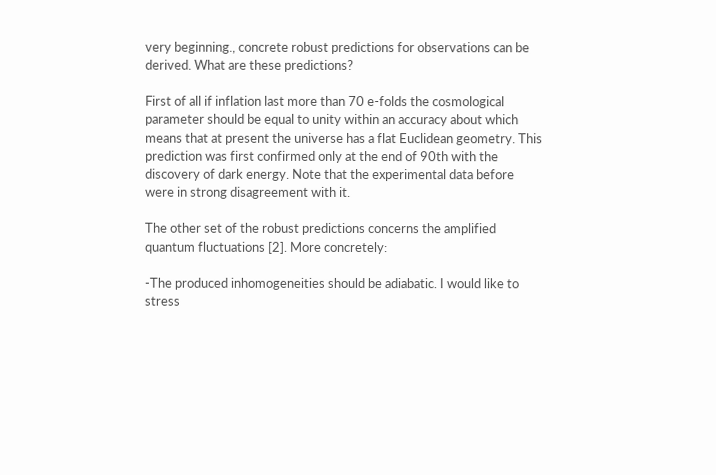very beginning., concrete robust predictions for observations can be derived. What are these predictions?

First of all if inflation last more than 70 e-folds the cosmological parameter should be equal to unity within an accuracy about which means that at present the universe has a flat Euclidean geometry. This prediction was first confirmed only at the end of 90th with the discovery of dark energy. Note that the experimental data before were in strong disagreement with it.

The other set of the robust predictions concerns the amplified quantum fluctuations [2]. More concretely:

-The produced inhomogeneities should be adiabatic. I would like to stress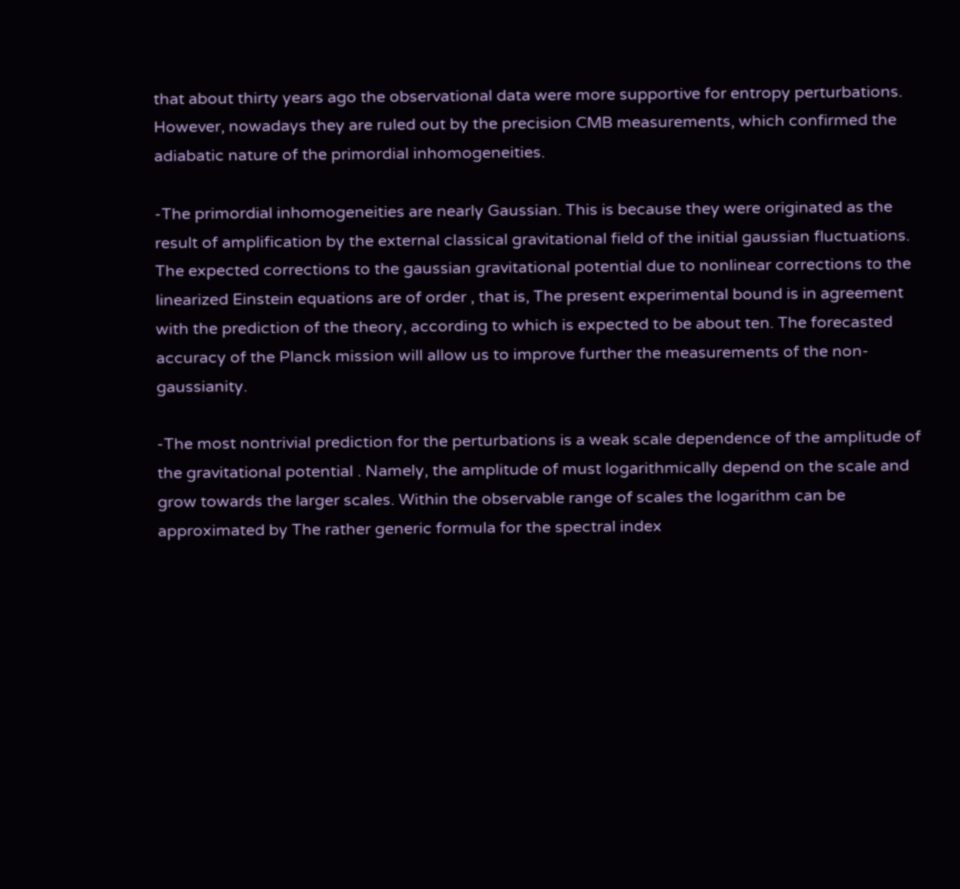that about thirty years ago the observational data were more supportive for entropy perturbations. However, nowadays they are ruled out by the precision CMB measurements, which confirmed the adiabatic nature of the primordial inhomogeneities.

-The primordial inhomogeneities are nearly Gaussian. This is because they were originated as the result of amplification by the external classical gravitational field of the initial gaussian fluctuations. The expected corrections to the gaussian gravitational potential due to nonlinear corrections to the linearized Einstein equations are of order , that is, The present experimental bound is in agreement with the prediction of the theory, according to which is expected to be about ten. The forecasted accuracy of the Planck mission will allow us to improve further the measurements of the non-gaussianity.

-The most nontrivial prediction for the perturbations is a weak scale dependence of the amplitude of the gravitational potential . Namely, the amplitude of must logarithmically depend on the scale and grow towards the larger scales. Within the observable range of scales the logarithm can be approximated by The rather generic formula for the spectral index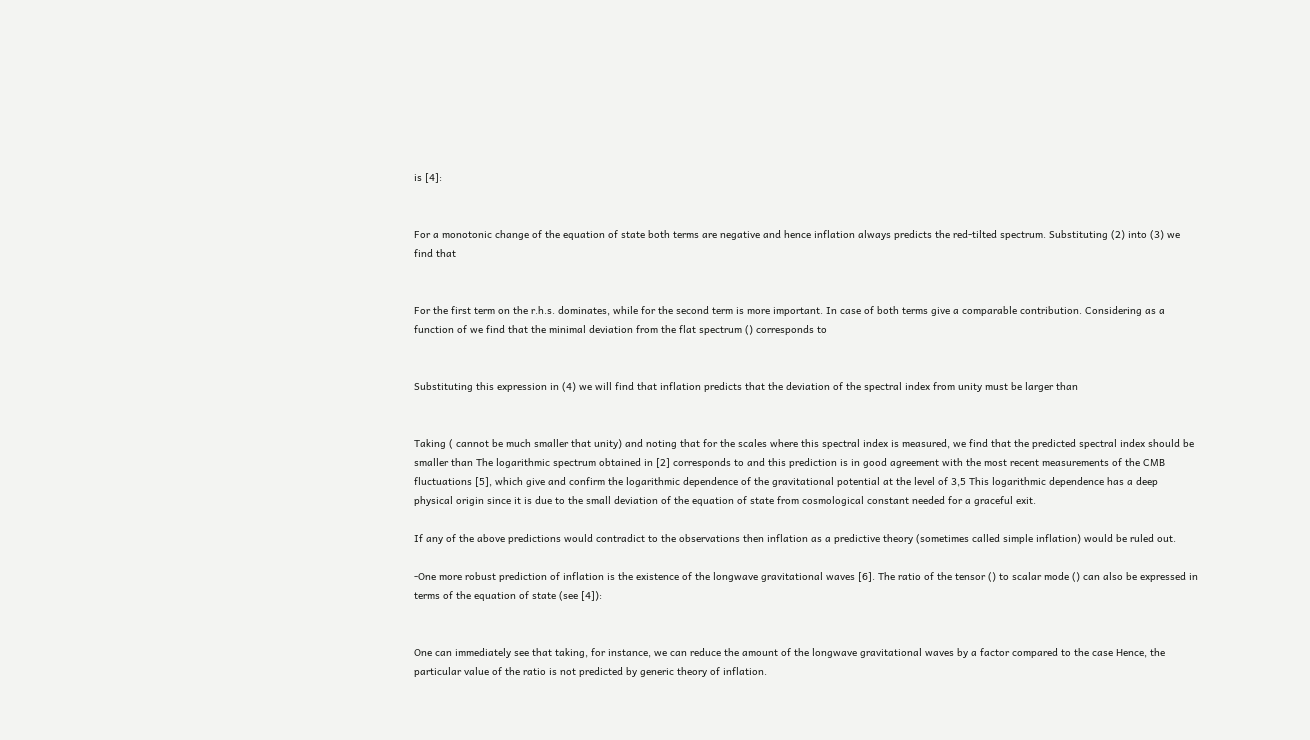is [4]:


For a monotonic change of the equation of state both terms are negative and hence inflation always predicts the red-tilted spectrum. Substituting (2) into (3) we find that


For the first term on the r.h.s. dominates, while for the second term is more important. In case of both terms give a comparable contribution. Considering as a function of we find that the minimal deviation from the flat spectrum () corresponds to


Substituting this expression in (4) we will find that inflation predicts that the deviation of the spectral index from unity must be larger than


Taking ( cannot be much smaller that unity) and noting that for the scales where this spectral index is measured, we find that the predicted spectral index should be smaller than The logarithmic spectrum obtained in [2] corresponds to and this prediction is in good agreement with the most recent measurements of the CMB fluctuations [5], which give and confirm the logarithmic dependence of the gravitational potential at the level of 3,5 This logarithmic dependence has a deep physical origin since it is due to the small deviation of the equation of state from cosmological constant needed for a graceful exit.

If any of the above predictions would contradict to the observations then inflation as a predictive theory (sometimes called simple inflation) would be ruled out.

-One more robust prediction of inflation is the existence of the longwave gravitational waves [6]. The ratio of the tensor () to scalar mode () can also be expressed in terms of the equation of state (see [4]):


One can immediately see that taking, for instance, we can reduce the amount of the longwave gravitational waves by a factor compared to the case Hence, the particular value of the ratio is not predicted by generic theory of inflation.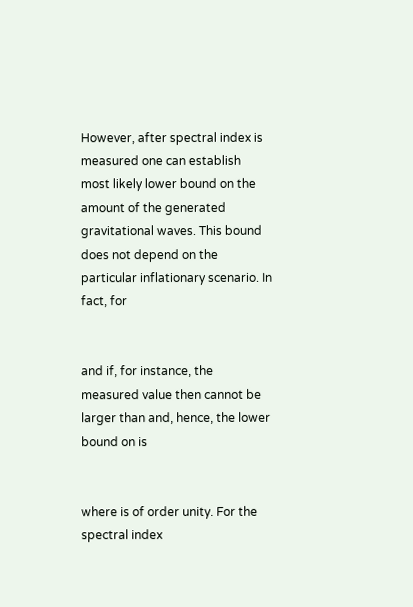However, after spectral index is measured one can establish most likely lower bound on the amount of the generated gravitational waves. This bound does not depend on the particular inflationary scenario. In fact, for


and if, for instance, the measured value then cannot be larger than and, hence, the lower bound on is


where is of order unity. For the spectral index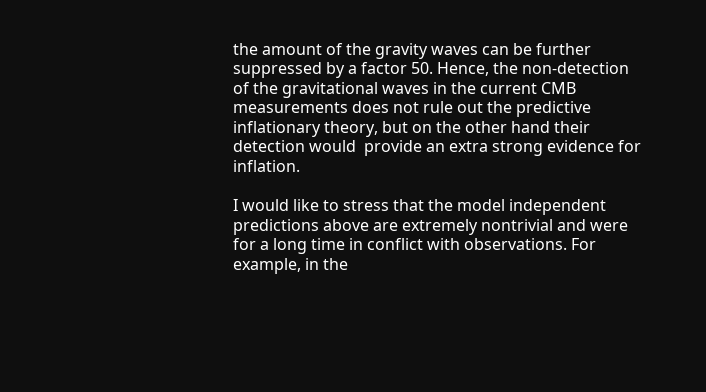the amount of the gravity waves can be further suppressed by a factor 50. Hence, the non-detection of the gravitational waves in the current CMB measurements does not rule out the predictive inflationary theory, but on the other hand their detection would  provide an extra strong evidence for inflation.

I would like to stress that the model independent predictions above are extremely nontrivial and were for a long time in conflict with observations. For example, in the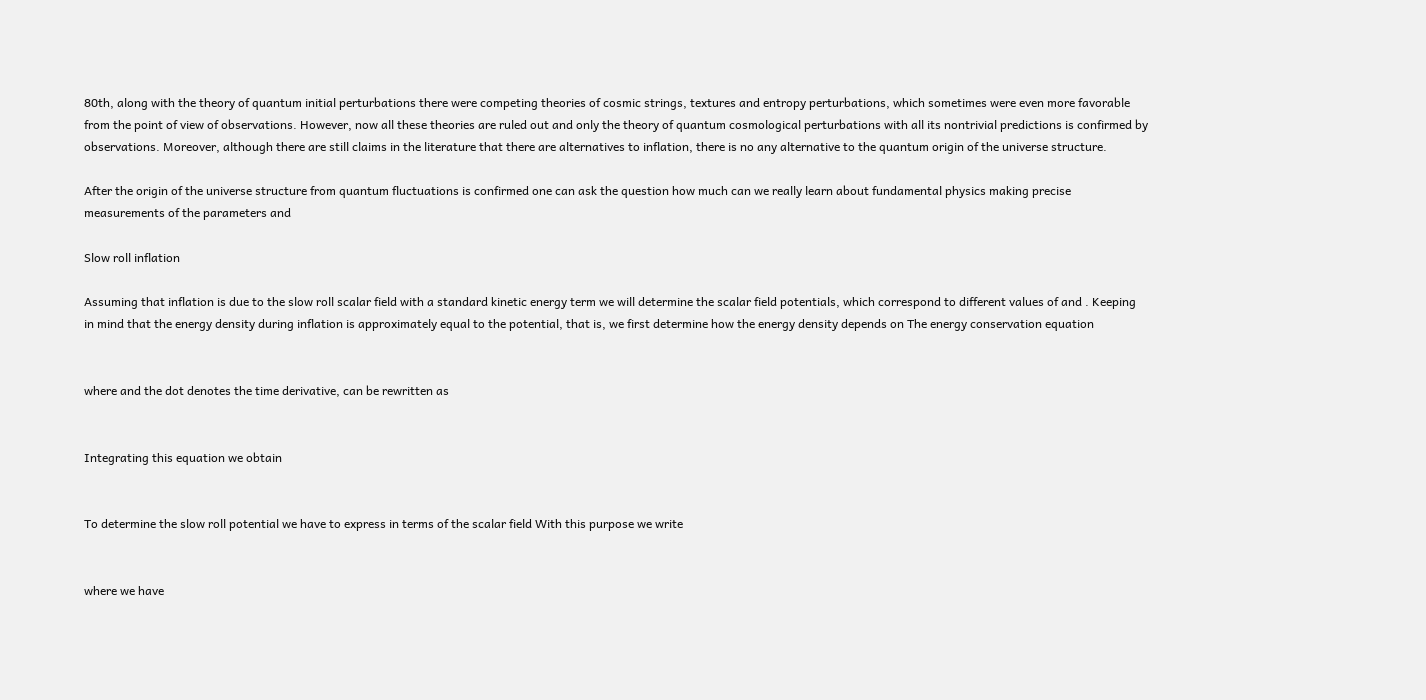80th, along with the theory of quantum initial perturbations there were competing theories of cosmic strings, textures and entropy perturbations, which sometimes were even more favorable from the point of view of observations. However, now all these theories are ruled out and only the theory of quantum cosmological perturbations with all its nontrivial predictions is confirmed by observations. Moreover, although there are still claims in the literature that there are alternatives to inflation, there is no any alternative to the quantum origin of the universe structure.

After the origin of the universe structure from quantum fluctuations is confirmed one can ask the question how much can we really learn about fundamental physics making precise measurements of the parameters and

Slow roll inflation

Assuming that inflation is due to the slow roll scalar field with a standard kinetic energy term we will determine the scalar field potentials, which correspond to different values of and . Keeping in mind that the energy density during inflation is approximately equal to the potential, that is, we first determine how the energy density depends on The energy conservation equation


where and the dot denotes the time derivative, can be rewritten as


Integrating this equation we obtain


To determine the slow roll potential we have to express in terms of the scalar field With this purpose we write


where we have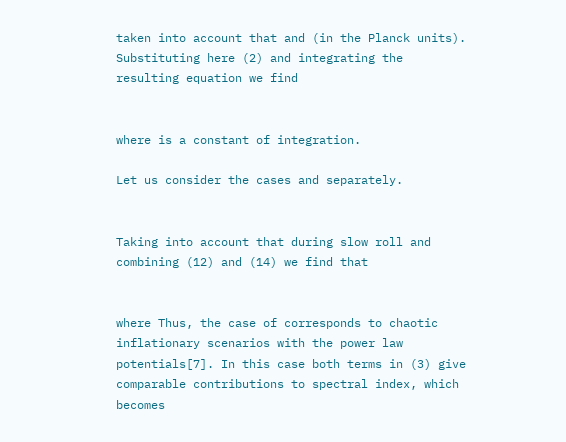taken into account that and (in the Planck units). Substituting here (2) and integrating the resulting equation we find


where is a constant of integration.

Let us consider the cases and separately.


Taking into account that during slow roll and combining (12) and (14) we find that


where Thus, the case of corresponds to chaotic inflationary scenarios with the power law potentials[7]. In this case both terms in (3) give comparable contributions to spectral index, which becomes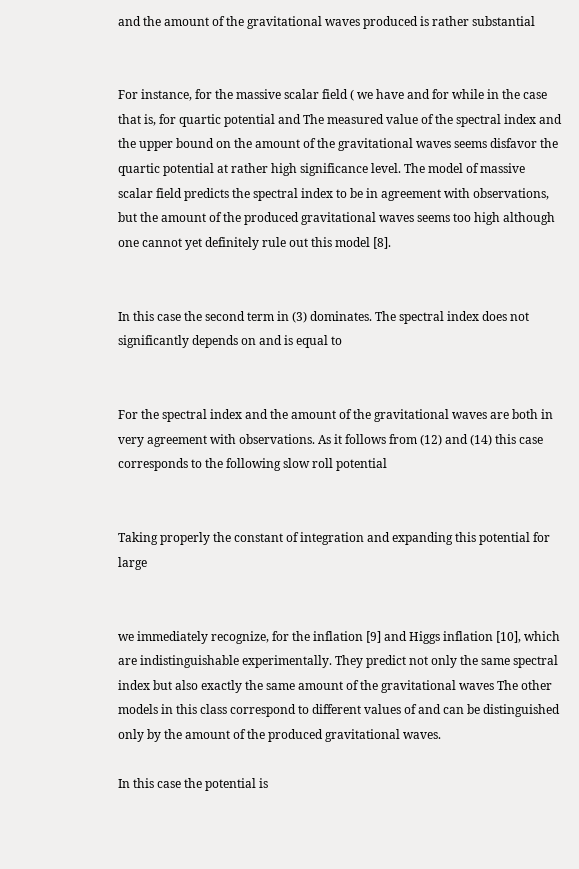and the amount of the gravitational waves produced is rather substantial


For instance, for the massive scalar field ( we have and for while in the case that is, for quartic potential and The measured value of the spectral index and the upper bound on the amount of the gravitational waves seems disfavor the quartic potential at rather high significance level. The model of massive scalar field predicts the spectral index to be in agreement with observations, but the amount of the produced gravitational waves seems too high although one cannot yet definitely rule out this model [8].


In this case the second term in (3) dominates. The spectral index does not significantly depends on and is equal to


For the spectral index and the amount of the gravitational waves are both in very agreement with observations. As it follows from (12) and (14) this case corresponds to the following slow roll potential


Taking properly the constant of integration and expanding this potential for large


we immediately recognize, for the inflation [9] and Higgs inflation [10], which are indistinguishable experimentally. They predict not only the same spectral index but also exactly the same amount of the gravitational waves The other models in this class correspond to different values of and can be distinguished only by the amount of the produced gravitational waves.

In this case the potential is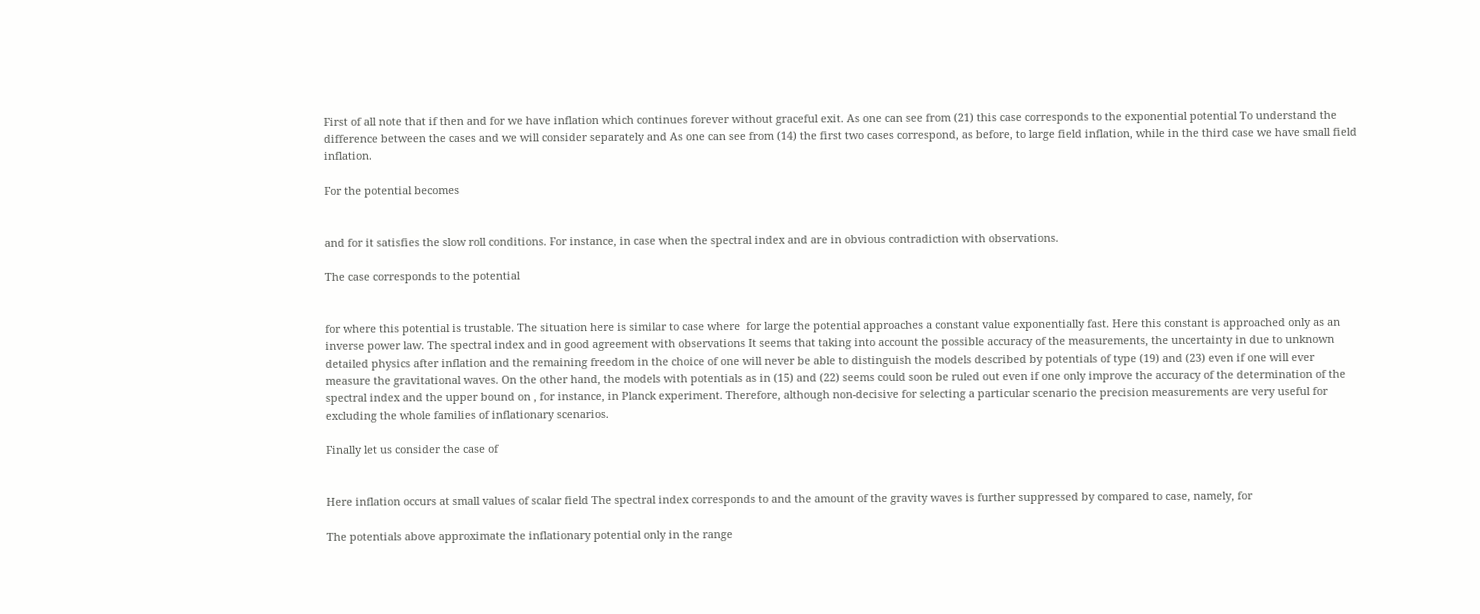First of all note that if then and for we have inflation which continues forever without graceful exit. As one can see from (21) this case corresponds to the exponential potential To understand the difference between the cases and we will consider separately and As one can see from (14) the first two cases correspond, as before, to large field inflation, while in the third case we have small field inflation.

For the potential becomes


and for it satisfies the slow roll conditions. For instance, in case when the spectral index and are in obvious contradiction with observations.

The case corresponds to the potential


for where this potential is trustable. The situation here is similar to case where  for large the potential approaches a constant value exponentially fast. Here this constant is approached only as an inverse power law. The spectral index and in good agreement with observations It seems that taking into account the possible accuracy of the measurements, the uncertainty in due to unknown detailed physics after inflation and the remaining freedom in the choice of one will never be able to distinguish the models described by potentials of type (19) and (23) even if one will ever measure the gravitational waves. On the other hand, the models with potentials as in (15) and (22) seems could soon be ruled out even if one only improve the accuracy of the determination of the spectral index and the upper bound on , for instance, in Planck experiment. Therefore, although non-decisive for selecting a particular scenario the precision measurements are very useful for excluding the whole families of inflationary scenarios.

Finally let us consider the case of


Here inflation occurs at small values of scalar field The spectral index corresponds to and the amount of the gravity waves is further suppressed by compared to case, namely, for

The potentials above approximate the inflationary potential only in the range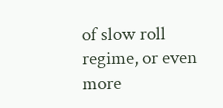of slow roll regime, or even more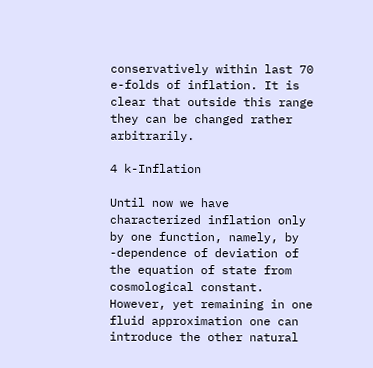conservatively within last 70 e-folds of inflation. It is clear that outside this range they can be changed rather arbitrarily.

4 k-Inflation

Until now we have characterized inflation only by one function, namely, by -dependence of deviation of the equation of state from cosmological constant. However, yet remaining in one fluid approximation one can introduce the other natural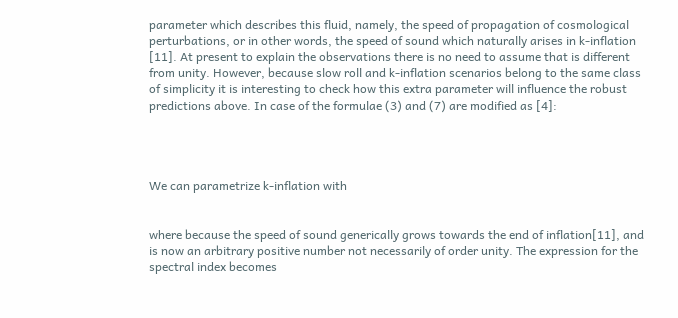parameter which describes this fluid, namely, the speed of propagation of cosmological perturbations, or in other words, the speed of sound which naturally arises in k-inflation [11]. At present to explain the observations there is no need to assume that is different from unity. However, because slow roll and k-inflation scenarios belong to the same class of simplicity it is interesting to check how this extra parameter will influence the robust predictions above. In case of the formulae (3) and (7) are modified as [4]:




We can parametrize k-inflation with


where because the speed of sound generically grows towards the end of inflation[11], and is now an arbitrary positive number not necessarily of order unity. The expression for the spectral index becomes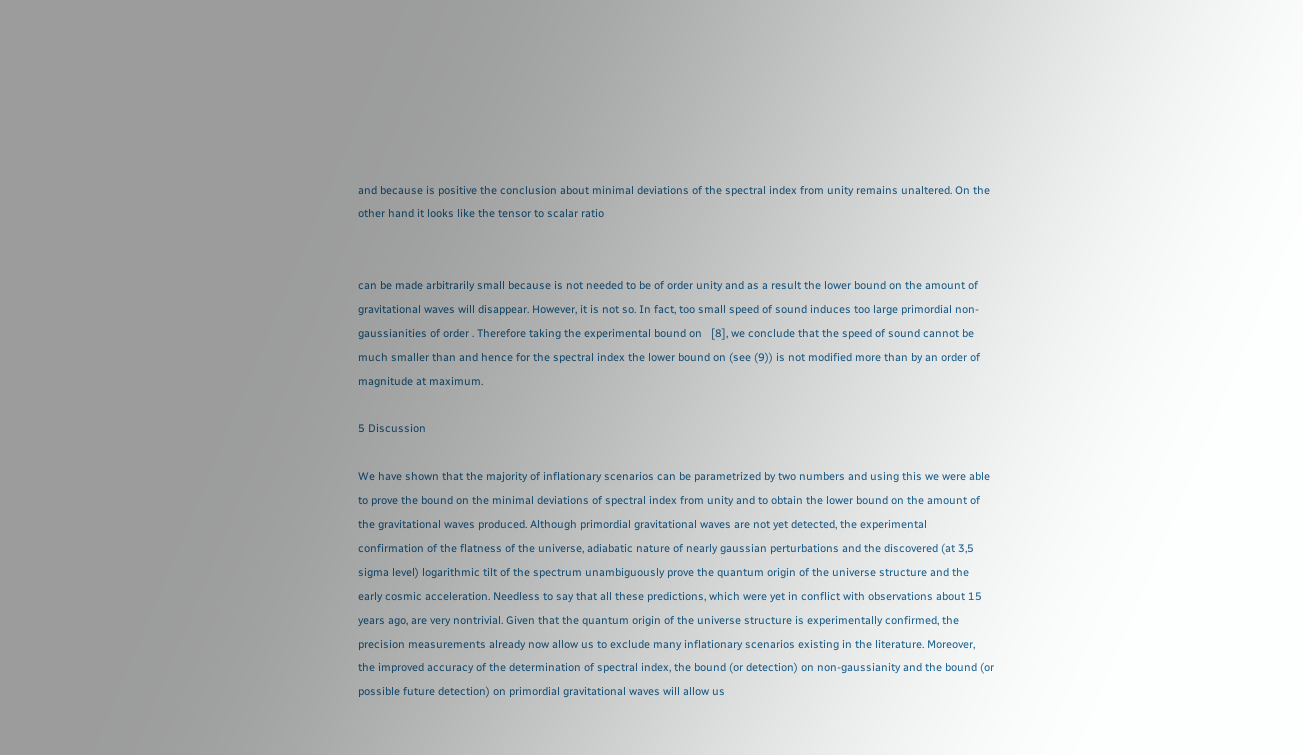and because is positive the conclusion about minimal deviations of the spectral index from unity remains unaltered. On the other hand it looks like the tensor to scalar ratio


can be made arbitrarily small because is not needed to be of order unity and as a result the lower bound on the amount of gravitational waves will disappear. However, it is not so. In fact, too small speed of sound induces too large primordial non-gaussianities of order . Therefore taking the experimental bound on   [8], we conclude that the speed of sound cannot be much smaller than and hence for the spectral index the lower bound on (see (9)) is not modified more than by an order of magnitude at maximum.

5 Discussion

We have shown that the majority of inflationary scenarios can be parametrized by two numbers and using this we were able to prove the bound on the minimal deviations of spectral index from unity and to obtain the lower bound on the amount of the gravitational waves produced. Although primordial gravitational waves are not yet detected, the experimental confirmation of the flatness of the universe, adiabatic nature of nearly gaussian perturbations and the discovered (at 3,5 sigma level) logarithmic tilt of the spectrum unambiguously prove the quantum origin of the universe structure and the early cosmic acceleration. Needless to say that all these predictions, which were yet in conflict with observations about 15 years ago, are very nontrivial. Given that the quantum origin of the universe structure is experimentally confirmed, the precision measurements already now allow us to exclude many inflationary scenarios existing in the literature. Moreover, the improved accuracy of the determination of spectral index, the bound (or detection) on non-gaussianity and the bound (or possible future detection) on primordial gravitational waves will allow us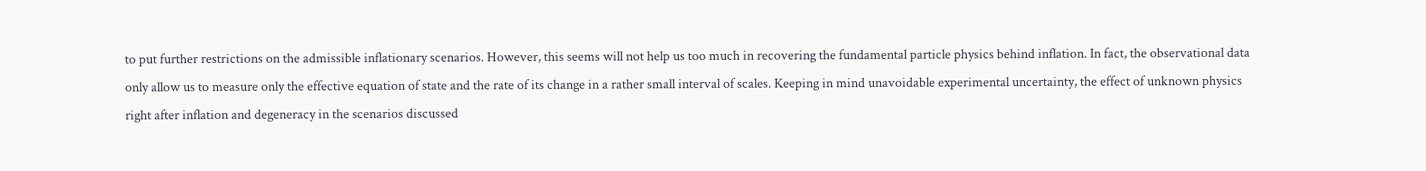to put further restrictions on the admissible inflationary scenarios. However, this seems will not help us too much in recovering the fundamental particle physics behind inflation. In fact, the observational data only allow us to measure only the effective equation of state and the rate of its change in a rather small interval of scales. Keeping in mind unavoidable experimental uncertainty, the effect of unknown physics right after inflation and degeneracy in the scenarios discussed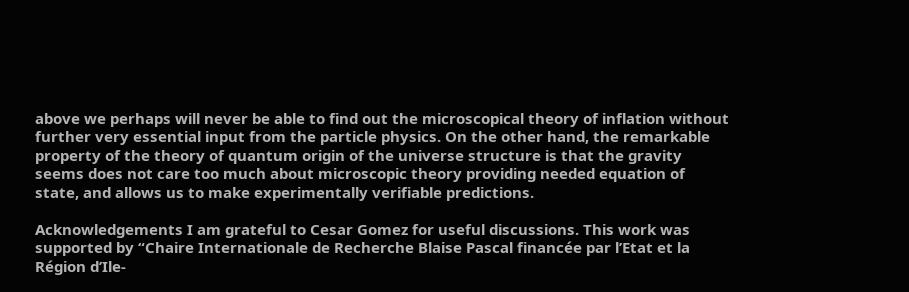above we perhaps will never be able to find out the microscopical theory of inflation without further very essential input from the particle physics. On the other hand, the remarkable property of the theory of quantum origin of the universe structure is that the gravity seems does not care too much about microscopic theory providing needed equation of state, and allows us to make experimentally verifiable predictions.

Acknowledgements I am grateful to Cesar Gomez for useful discussions. This work was supported by “Chaire Internationale de Recherche Blaise Pascal financée par l’Etat et la Région d’Ile-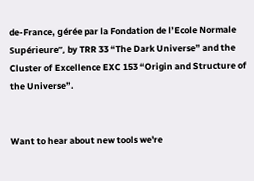de-France, gérée par la Fondation de l’Ecole Normale Supérieure”, by TRR 33 “The Dark Universe” and the Cluster of Excellence EXC 153 “Origin and Structure of the Universe”.


Want to hear about new tools we're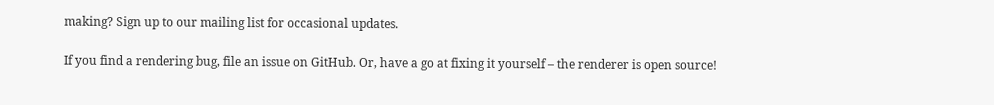making? Sign up to our mailing list for occasional updates.

If you find a rendering bug, file an issue on GitHub. Or, have a go at fixing it yourself – the renderer is open source!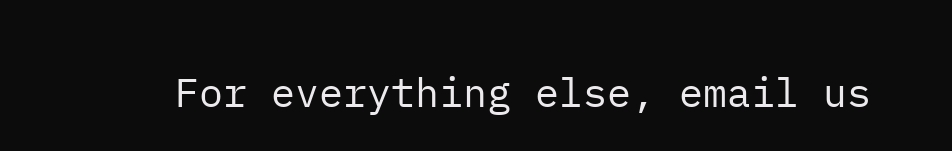For everything else, email us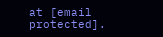at [email protected].